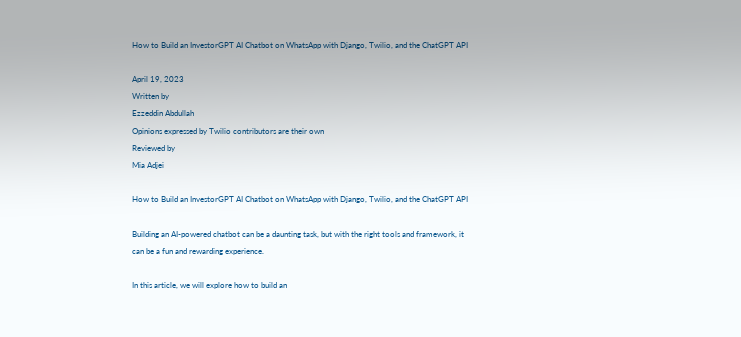How to Build an InvestorGPT AI Chatbot on WhatsApp with Django, Twilio, and the ChatGPT API

April 19, 2023
Written by
Ezzeddin Abdullah
Opinions expressed by Twilio contributors are their own
Reviewed by
Mia Adjei

How to Build an InvestorGPT AI Chatbot on WhatsApp with Django, Twilio, and the ChatGPT API

Building an AI-powered chatbot can be a daunting task, but with the right tools and framework, it can be a fun and rewarding experience.

In this article, we will explore how to build an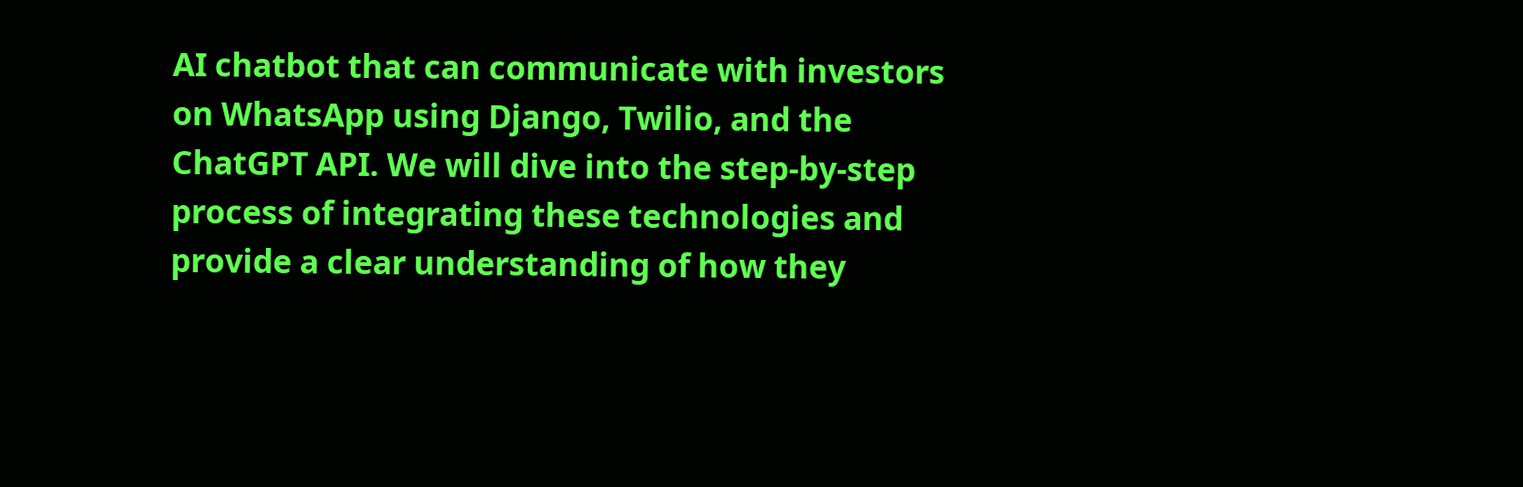AI chatbot that can communicate with investors on WhatsApp using Django, Twilio, and the ChatGPT API. We will dive into the step-by-step process of integrating these technologies and provide a clear understanding of how they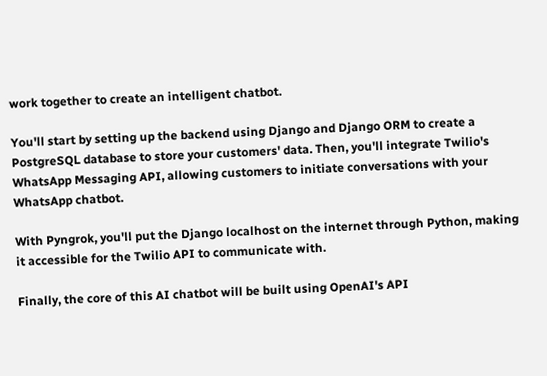work together to create an intelligent chatbot.

You'll start by setting up the backend using Django and Django ORM to create a PostgreSQL database to store your customers' data. Then, you'll integrate Twilio's WhatsApp Messaging API, allowing customers to initiate conversations with your WhatsApp chatbot.

With Pyngrok, you'll put the Django localhost on the internet through Python, making it accessible for the Twilio API to communicate with.

Finally, the core of this AI chatbot will be built using OpenAI's API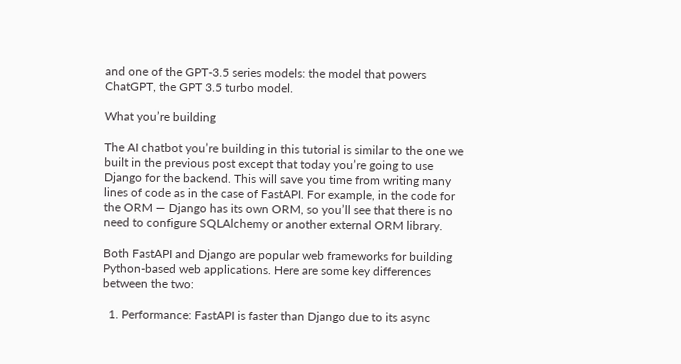and one of the GPT-3.5 series models: the model that powers ChatGPT, the GPT 3.5 turbo model.

What you’re building

The AI chatbot you’re building in this tutorial is similar to the one we built in the previous post except that today you’re going to use Django for the backend. This will save you time from writing many lines of code as in the case of FastAPI. For example, in the code for the ORM — Django has its own ORM, so you’ll see that there is no need to configure SQLAlchemy or another external ORM library.

Both FastAPI and Django are popular web frameworks for building Python-based web applications. Here are some key differences between the two:

  1. Performance: FastAPI is faster than Django due to its async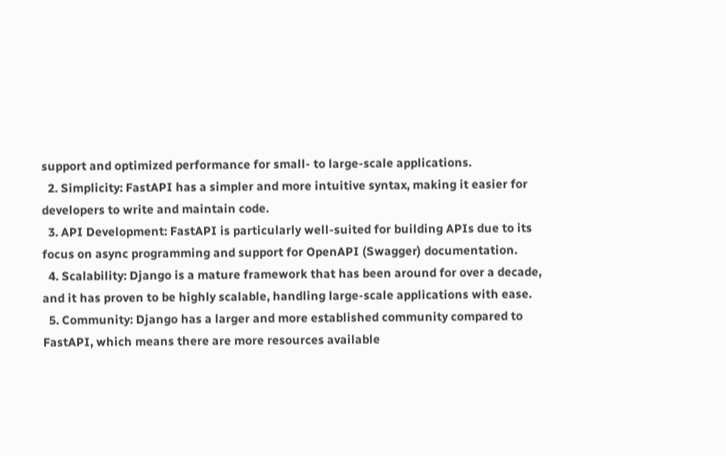support and optimized performance for small- to large-scale applications.
  2. Simplicity: FastAPI has a simpler and more intuitive syntax, making it easier for developers to write and maintain code.
  3. API Development: FastAPI is particularly well-suited for building APIs due to its focus on async programming and support for OpenAPI (Swagger) documentation.
  4. Scalability: Django is a mature framework that has been around for over a decade, and it has proven to be highly scalable, handling large-scale applications with ease.
  5. Community: Django has a larger and more established community compared to FastAPI, which means there are more resources available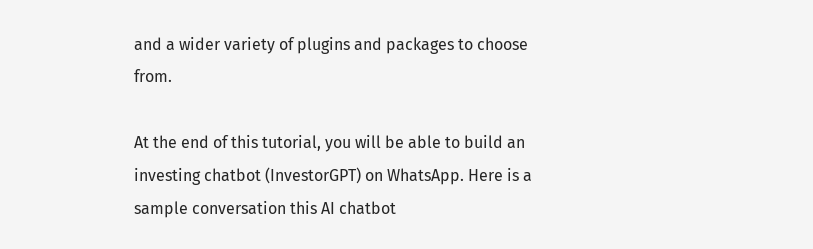and a wider variety of plugins and packages to choose from.

At the end of this tutorial, you will be able to build an investing chatbot (InvestorGPT) on WhatsApp. Here is a sample conversation this AI chatbot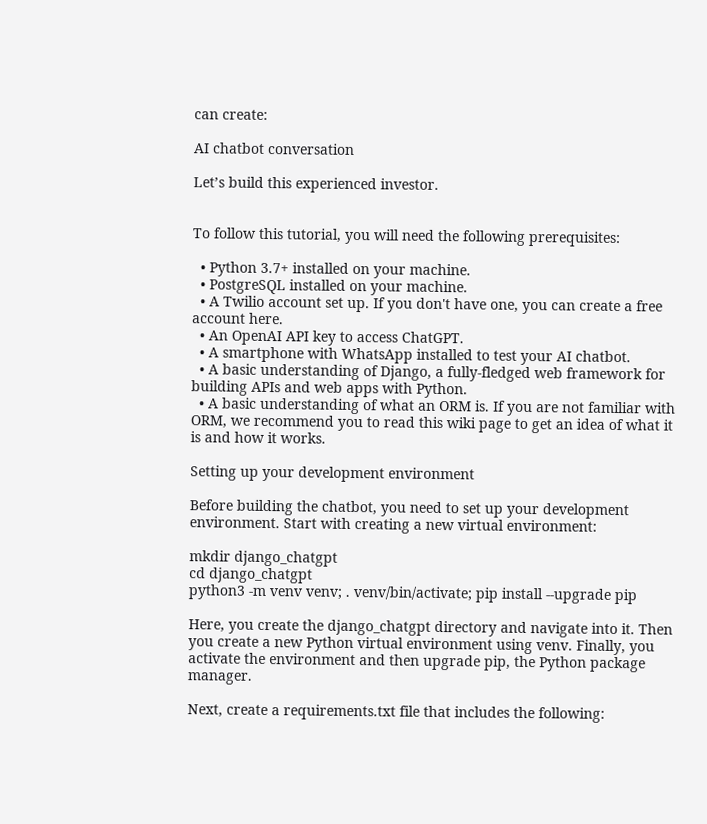can create:

AI chatbot conversation

Let’s build this experienced investor.


To follow this tutorial, you will need the following prerequisites:

  • Python 3.7+ installed on your machine.
  • PostgreSQL installed on your machine.
  • A Twilio account set up. If you don't have one, you can create a free account here.
  • An OpenAI API key to access ChatGPT.
  • A smartphone with WhatsApp installed to test your AI chatbot.
  • A basic understanding of Django, a fully-fledged web framework for building APIs and web apps with Python.
  • A basic understanding of what an ORM is. If you are not familiar with ORM, we recommend you to read this wiki page to get an idea of what it is and how it works.

Setting up your development environment

Before building the chatbot, you need to set up your development environment. Start with creating a new virtual environment:

mkdir django_chatgpt
cd django_chatgpt
python3 -m venv venv; . venv/bin/activate; pip install --upgrade pip

Here, you create the django_chatgpt directory and navigate into it. Then you create a new Python virtual environment using venv. Finally, you activate the environment and then upgrade pip, the Python package manager.

Next, create a requirements.txt file that includes the following: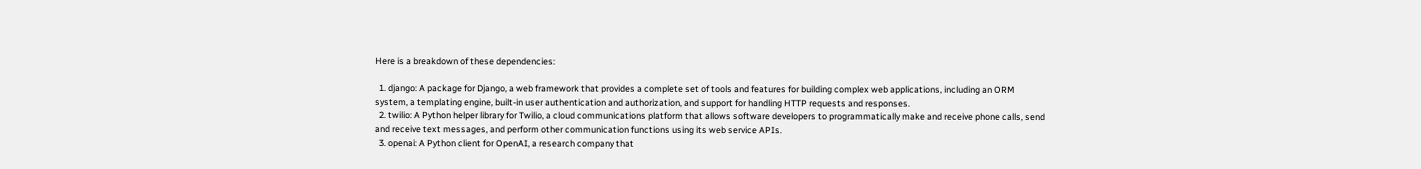Here is a breakdown of these dependencies:

  1. django: A package for Django, a web framework that provides a complete set of tools and features for building complex web applications, including an ORM system, a templating engine, built-in user authentication and authorization, and support for handling HTTP requests and responses.
  2. twilio: A Python helper library for Twilio, a cloud communications platform that allows software developers to programmatically make and receive phone calls, send and receive text messages, and perform other communication functions using its web service APIs.
  3. openai: A Python client for OpenAI, a research company that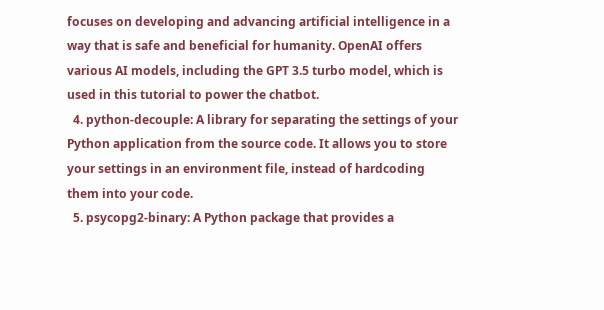focuses on developing and advancing artificial intelligence in a way that is safe and beneficial for humanity. OpenAI offers various AI models, including the GPT 3.5 turbo model, which is used in this tutorial to power the chatbot.
  4. python-decouple: A library for separating the settings of your Python application from the source code. It allows you to store your settings in an environment file, instead of hardcoding them into your code.
  5. psycopg2-binary: A Python package that provides a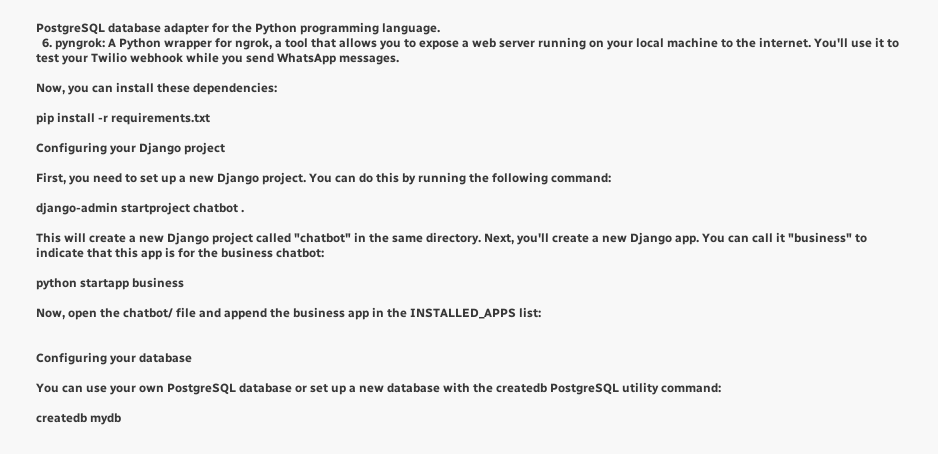PostgreSQL database adapter for the Python programming language.
  6. pyngrok: A Python wrapper for ngrok, a tool that allows you to expose a web server running on your local machine to the internet. You'll use it to test your Twilio webhook while you send WhatsApp messages.

Now, you can install these dependencies:

pip install -r requirements.txt

Configuring your Django project

First, you need to set up a new Django project. You can do this by running the following command:

django-admin startproject chatbot .

This will create a new Django project called "chatbot" in the same directory. Next, you'll create a new Django app. You can call it "business" to indicate that this app is for the business chatbot:

python startapp business

Now, open the chatbot/ file and append the business app in the INSTALLED_APPS list:


Configuring your database

You can use your own PostgreSQL database or set up a new database with the createdb PostgreSQL utility command:

createdb mydb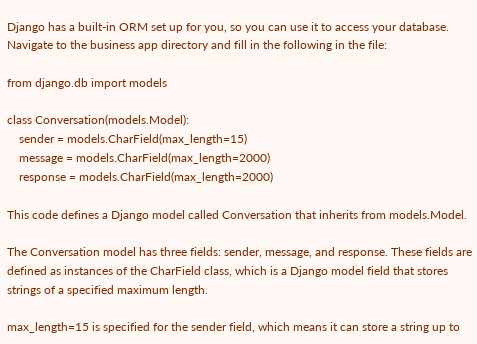Django has a built-in ORM set up for you, so you can use it to access your database. Navigate to the business app directory and fill in the following in the file:

from django.db import models

class Conversation(models.Model):
    sender = models.CharField(max_length=15)
    message = models.CharField(max_length=2000)
    response = models.CharField(max_length=2000)

This code defines a Django model called Conversation that inherits from models.Model.

The Conversation model has three fields: sender, message, and response. These fields are defined as instances of the CharField class, which is a Django model field that stores strings of a specified maximum length.

max_length=15 is specified for the sender field, which means it can store a string up to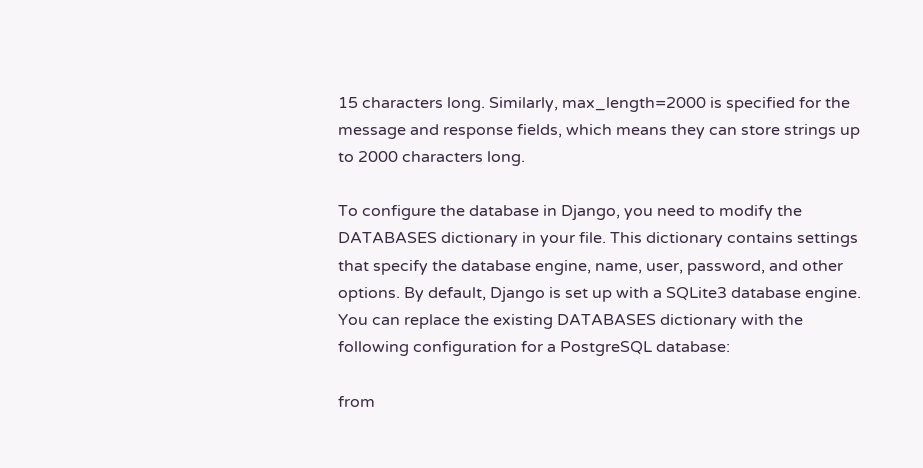15 characters long. Similarly, max_length=2000 is specified for the message and response fields, which means they can store strings up to 2000 characters long.

To configure the database in Django, you need to modify the DATABASES dictionary in your file. This dictionary contains settings that specify the database engine, name, user, password, and other options. By default, Django is set up with a SQLite3 database engine. You can replace the existing DATABASES dictionary with the following configuration for a PostgreSQL database:

from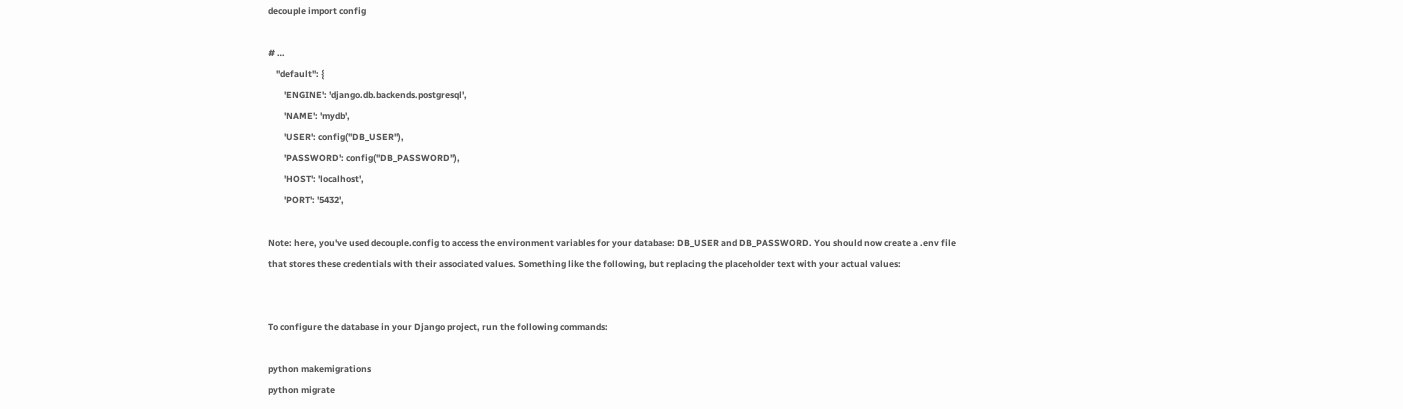decouple import config

# …
    "default": {
        'ENGINE': 'django.db.backends.postgresql',
        'NAME': 'mydb',
        'USER': config("DB_USER"),
        'PASSWORD': config("DB_PASSWORD"),
        'HOST': 'localhost',
        'PORT': '5432',

Note: here, you've used decouple.config to access the environment variables for your database: DB_USER and DB_PASSWORD. You should now create a .env file that stores these credentials with their associated values. Something like the following, but replacing the placeholder text with your actual values:


To configure the database in your Django project, run the following commands:

python makemigrations
python migrate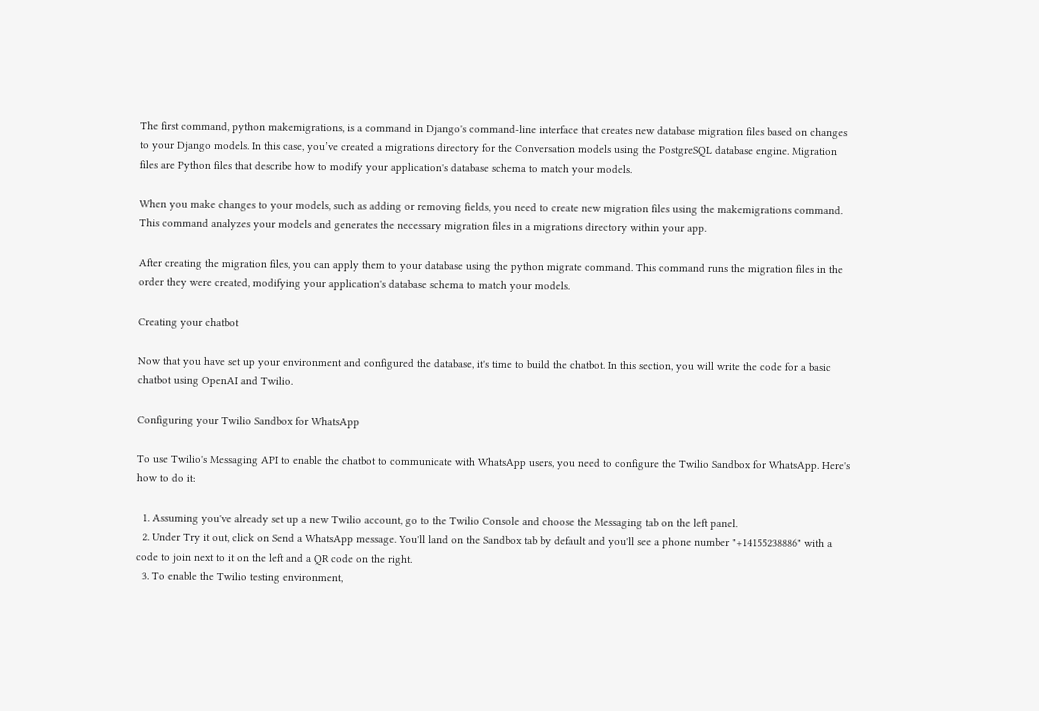The first command, python makemigrations, is a command in Django's command-line interface that creates new database migration files based on changes to your Django models. In this case, you’ve created a migrations directory for the Conversation models using the PostgreSQL database engine. Migration files are Python files that describe how to modify your application's database schema to match your models.

When you make changes to your models, such as adding or removing fields, you need to create new migration files using the makemigrations command. This command analyzes your models and generates the necessary migration files in a migrations directory within your app.

After creating the migration files, you can apply them to your database using the python migrate command. This command runs the migration files in the order they were created, modifying your application's database schema to match your models.

Creating your chatbot

Now that you have set up your environment and configured the database, it's time to build the chatbot. In this section, you will write the code for a basic chatbot using OpenAI and Twilio.

Configuring your Twilio Sandbox for WhatsApp

To use Twilio's Messaging API to enable the chatbot to communicate with WhatsApp users, you need to configure the Twilio Sandbox for WhatsApp. Here's how to do it:

  1. Assuming you've already set up a new Twilio account, go to the Twilio Console and choose the Messaging tab on the left panel.
  2. Under Try it out, click on Send a WhatsApp message. You'll land on the Sandbox tab by default and you'll see a phone number "+14155238886" with a code to join next to it on the left and a QR code on the right.
  3. To enable the Twilio testing environment,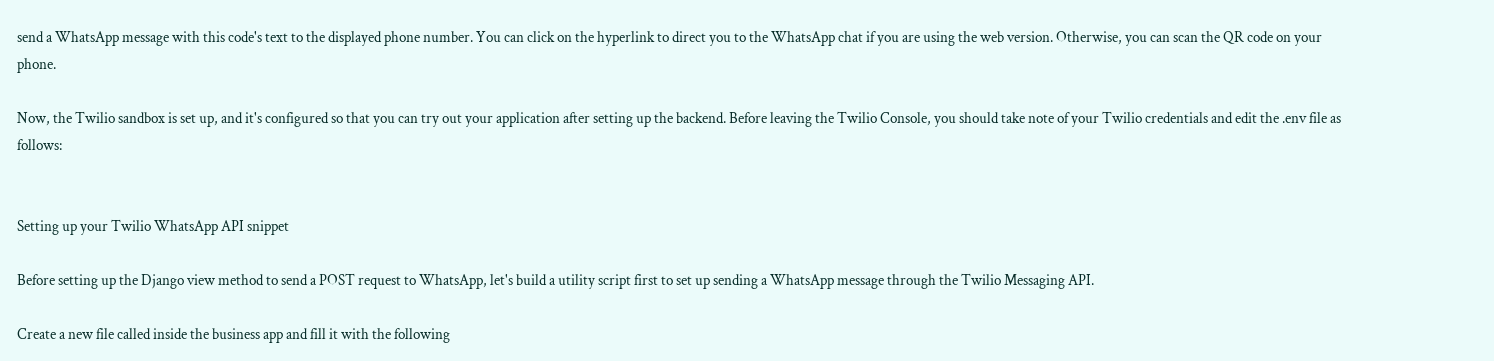send a WhatsApp message with this code's text to the displayed phone number. You can click on the hyperlink to direct you to the WhatsApp chat if you are using the web version. Otherwise, you can scan the QR code on your phone.

Now, the Twilio sandbox is set up, and it's configured so that you can try out your application after setting up the backend. Before leaving the Twilio Console, you should take note of your Twilio credentials and edit the .env file as follows:


Setting up your Twilio WhatsApp API snippet

Before setting up the Django view method to send a POST request to WhatsApp, let's build a utility script first to set up sending a WhatsApp message through the Twilio Messaging API.

Create a new file called inside the business app and fill it with the following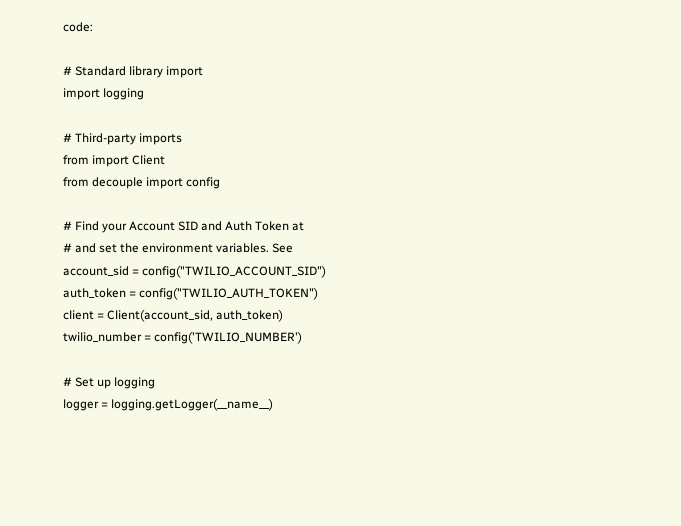code:

# Standard library import
import logging

# Third-party imports
from import Client
from decouple import config

# Find your Account SID and Auth Token at
# and set the environment variables. See
account_sid = config("TWILIO_ACCOUNT_SID")
auth_token = config("TWILIO_AUTH_TOKEN")
client = Client(account_sid, auth_token)
twilio_number = config('TWILIO_NUMBER')

# Set up logging
logger = logging.getLogger(__name__)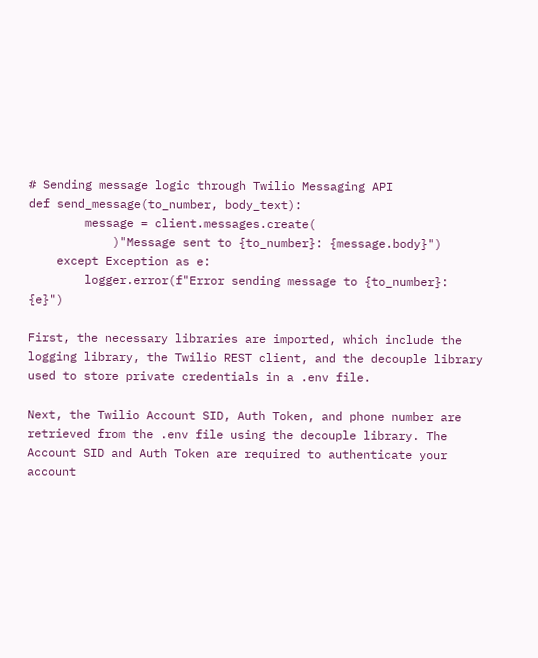# Sending message logic through Twilio Messaging API
def send_message(to_number, body_text):
        message = client.messages.create(
            )"Message sent to {to_number}: {message.body}")
    except Exception as e:
        logger.error(f"Error sending message to {to_number}: {e}")

First, the necessary libraries are imported, which include the logging library, the Twilio REST client, and the decouple library used to store private credentials in a .env file.

Next, the Twilio Account SID, Auth Token, and phone number are retrieved from the .env file using the decouple library. The Account SID and Auth Token are required to authenticate your account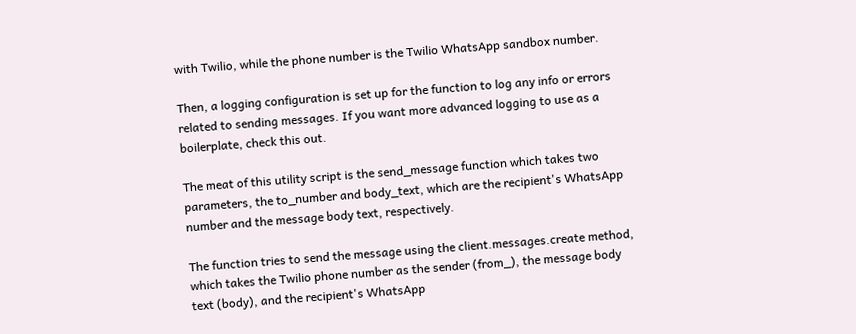with Twilio, while the phone number is the Twilio WhatsApp sandbox number.

Then, a logging configuration is set up for the function to log any info or errors related to sending messages. If you want more advanced logging to use as a boilerplate, check this out.

The meat of this utility script is the send_message function which takes two parameters, the to_number and body_text, which are the recipient's WhatsApp number and the message body text, respectively.

The function tries to send the message using the client.messages.create method, which takes the Twilio phone number as the sender (from_), the message body text (body), and the recipient's WhatsApp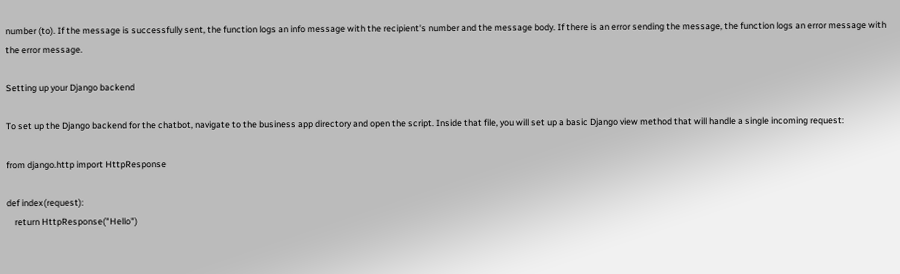number (to). If the message is successfully sent, the function logs an info message with the recipient's number and the message body. If there is an error sending the message, the function logs an error message with the error message.

Setting up your Django backend

To set up the Django backend for the chatbot, navigate to the business app directory and open the script. Inside that file, you will set up a basic Django view method that will handle a single incoming request:

from django.http import HttpResponse

def index(request):
    return HttpResponse("Hello")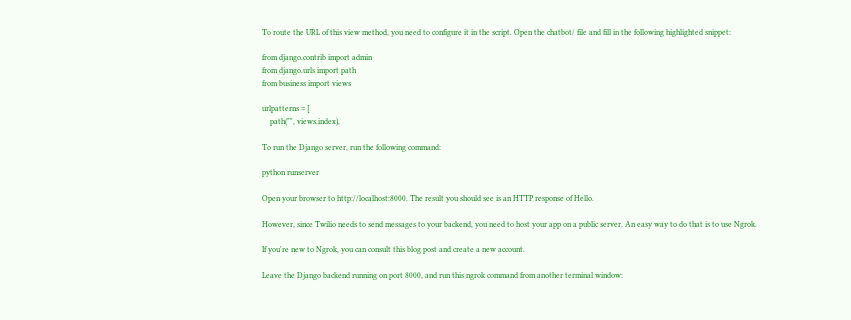To route the URL of this view method, you need to configure it in the script. Open the chatbot/ file and fill in the following highlighted snippet:

from django.contrib import admin
from django.urls import path
from business import views

urlpatterns = [
    path("", views.index),

To run the Django server, run the following command:

python runserver

Open your browser to http://localhost:8000. The result you should see is an HTTP response of Hello.

However, since Twilio needs to send messages to your backend, you need to host your app on a public server. An easy way to do that is to use Ngrok.

If you're new to Ngrok, you can consult this blog post and create a new account.

Leave the Django backend running on port 8000, and run this ngrok command from another terminal window: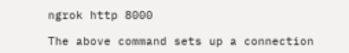ngrok http 8000

The above command sets up a connection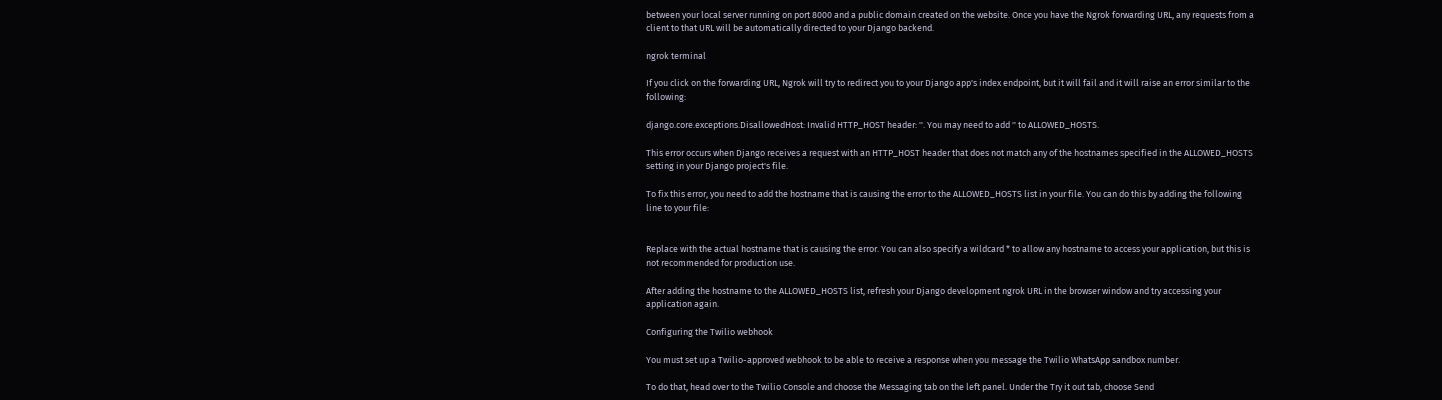between your local server running on port 8000 and a public domain created on the website. Once you have the Ngrok forwarding URL, any requests from a client to that URL will be automatically directed to your Django backend.

ngrok terminal

If you click on the forwarding URL, Ngrok will try to redirect you to your Django app's index endpoint, but it will fail and it will raise an error similar to the following:

django.core.exceptions.DisallowedHost: Invalid HTTP_HOST header: ''. You may need to add '' to ALLOWED_HOSTS.

This error occurs when Django receives a request with an HTTP_HOST header that does not match any of the hostnames specified in the ALLOWED_HOSTS setting in your Django project's file.

To fix this error, you need to add the hostname that is causing the error to the ALLOWED_HOSTS list in your file. You can do this by adding the following line to your file:


Replace with the actual hostname that is causing the error. You can also specify a wildcard * to allow any hostname to access your application, but this is not recommended for production use.

After adding the hostname to the ALLOWED_HOSTS list, refresh your Django development ngrok URL in the browser window and try accessing your application again.

Configuring the Twilio webhook

You must set up a Twilio-approved webhook to be able to receive a response when you message the Twilio WhatsApp sandbox number.

To do that, head over to the Twilio Console and choose the Messaging tab on the left panel. Under the Try it out tab, choose Send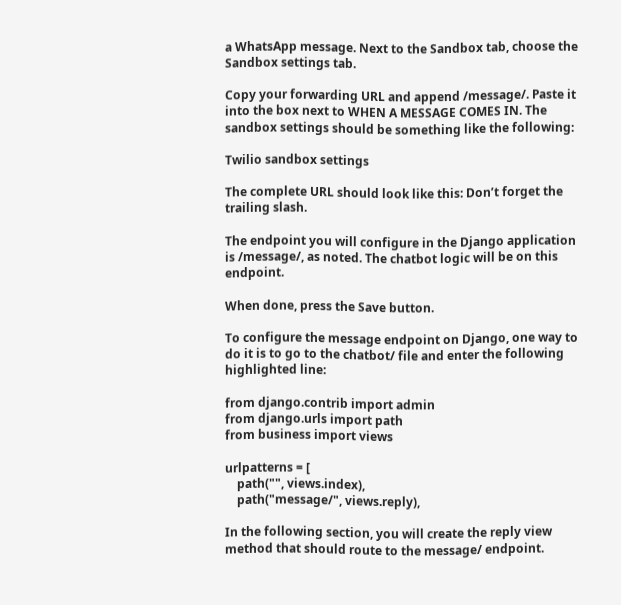a WhatsApp message. Next to the Sandbox tab, choose the Sandbox settings tab.

Copy your forwarding URL and append /message/. Paste it into the box next to WHEN A MESSAGE COMES IN. The sandbox settings should be something like the following:

Twilio sandbox settings

The complete URL should look like this: Don’t forget the trailing slash.

The endpoint you will configure in the Django application is /message/, as noted. The chatbot logic will be on this endpoint.

When done, press the Save button.

To configure the message endpoint on Django, one way to do it is to go to the chatbot/ file and enter the following highlighted line:

from django.contrib import admin
from django.urls import path
from business import views

urlpatterns = [
    path("", views.index),
    path("message/", views.reply),

In the following section, you will create the reply view method that should route to the message/ endpoint.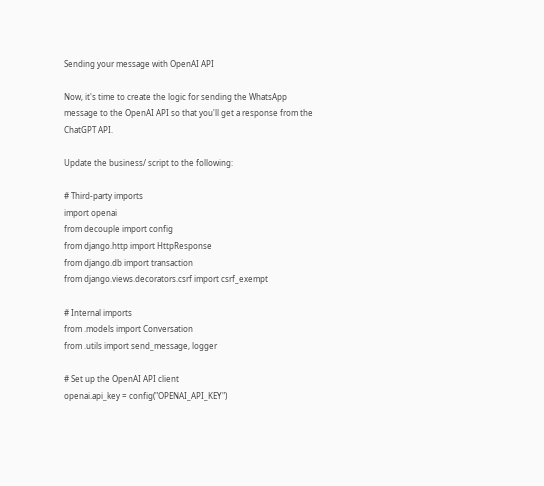Sending your message with OpenAI API

Now, it's time to create the logic for sending the WhatsApp message to the OpenAI API so that you'll get a response from the ChatGPT API.

Update the business/ script to the following:

# Third-party imports
import openai
from decouple import config
from django.http import HttpResponse
from django.db import transaction
from django.views.decorators.csrf import csrf_exempt

# Internal imports
from .models import Conversation
from .utils import send_message, logger

# Set up the OpenAI API client
openai.api_key = config("OPENAI_API_KEY")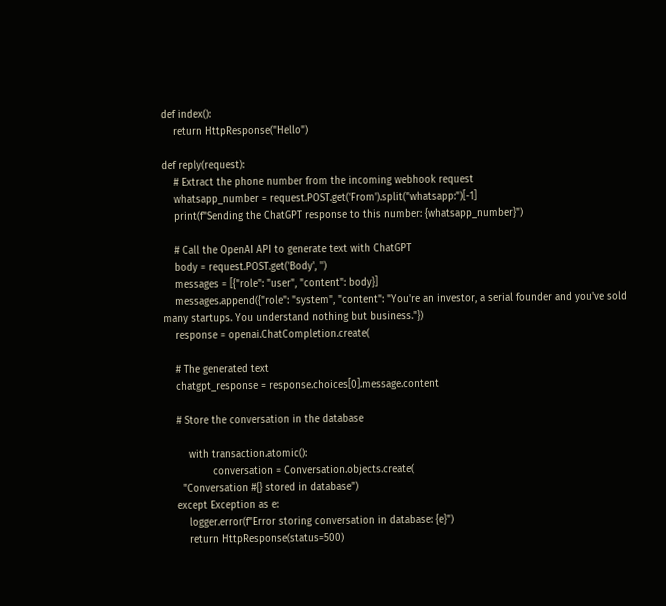def index():
    return HttpResponse("Hello")

def reply(request):
    # Extract the phone number from the incoming webhook request
    whatsapp_number = request.POST.get('From').split("whatsapp:")[-1]
    print(f"Sending the ChatGPT response to this number: {whatsapp_number}")

    # Call the OpenAI API to generate text with ChatGPT
    body = request.POST.get('Body', '')
    messages = [{"role": "user", "content": body}]
    messages.append({"role": "system", "content": "You're an investor, a serial founder and you've sold many startups. You understand nothing but business."})
    response = openai.ChatCompletion.create(

    # The generated text
    chatgpt_response = response.choices[0].message.content

    # Store the conversation in the database

        with transaction.atomic():
                conversation = Conversation.objects.create(
      "Conversation #{} stored in database")
    except Exception as e:
        logger.error(f"Error storing conversation in database: {e}")
        return HttpResponse(status=500)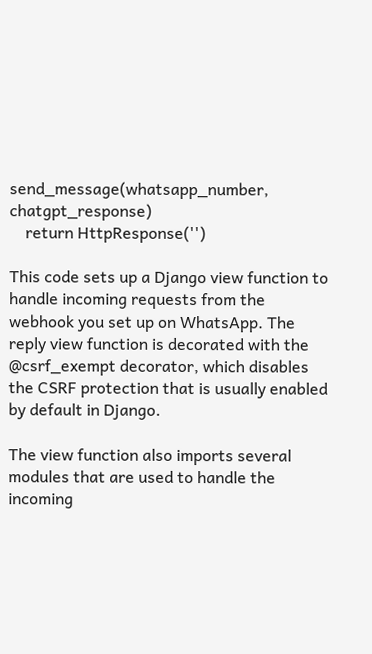send_message(whatsapp_number, chatgpt_response)
    return HttpResponse('')

This code sets up a Django view function to handle incoming requests from the webhook you set up on WhatsApp. The reply view function is decorated with the @csrf_exempt decorator, which disables the CSRF protection that is usually enabled by default in Django.

The view function also imports several modules that are used to handle the incoming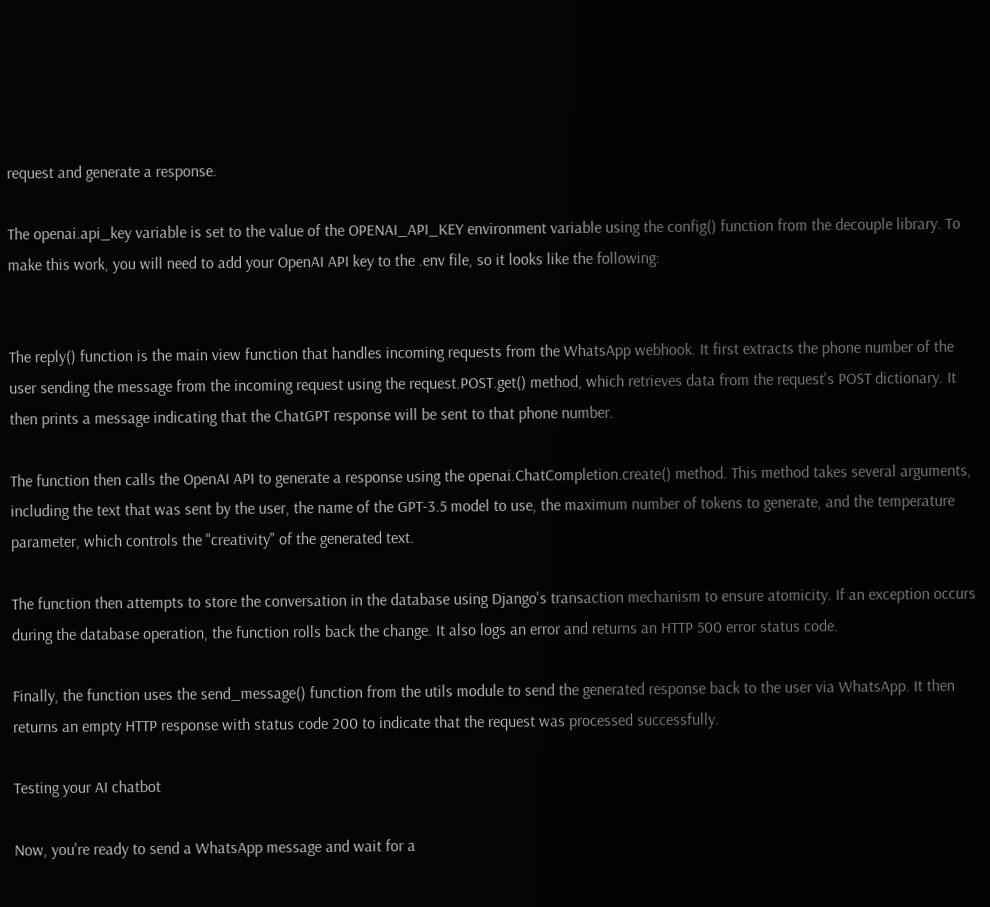request and generate a response.

The openai.api_key variable is set to the value of the OPENAI_API_KEY environment variable using the config() function from the decouple library. To make this work, you will need to add your OpenAI API key to the .env file, so it looks like the following:


The reply() function is the main view function that handles incoming requests from the WhatsApp webhook. It first extracts the phone number of the user sending the message from the incoming request using the request.POST.get() method, which retrieves data from the request's POST dictionary. It then prints a message indicating that the ChatGPT response will be sent to that phone number.

The function then calls the OpenAI API to generate a response using the openai.ChatCompletion.create() method. This method takes several arguments, including the text that was sent by the user, the name of the GPT-3.5 model to use, the maximum number of tokens to generate, and the temperature parameter, which controls the "creativity" of the generated text.

The function then attempts to store the conversation in the database using Django's transaction mechanism to ensure atomicity. If an exception occurs during the database operation, the function rolls back the change. It also logs an error and returns an HTTP 500 error status code.

Finally, the function uses the send_message() function from the utils module to send the generated response back to the user via WhatsApp. It then returns an empty HTTP response with status code 200 to indicate that the request was processed successfully.

Testing your AI chatbot

Now, you're ready to send a WhatsApp message and wait for a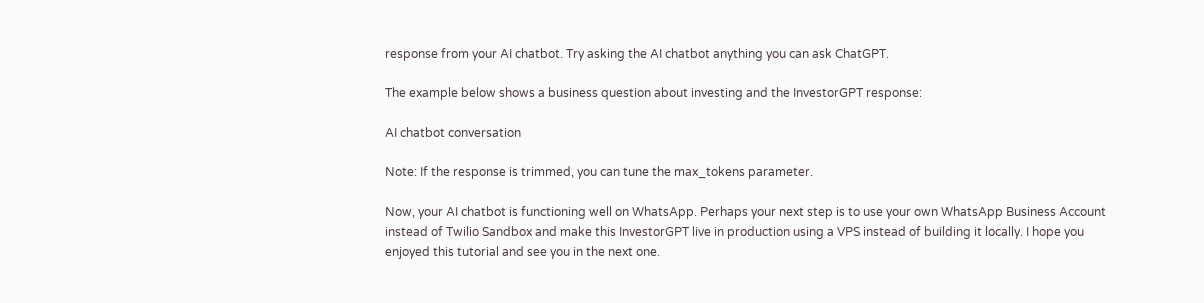response from your AI chatbot. Try asking the AI chatbot anything you can ask ChatGPT.

The example below shows a business question about investing and the InvestorGPT response:

AI chatbot conversation

Note: If the response is trimmed, you can tune the max_tokens parameter.

Now, your AI chatbot is functioning well on WhatsApp. Perhaps your next step is to use your own WhatsApp Business Account instead of Twilio Sandbox and make this InvestorGPT live in production using a VPS instead of building it locally. I hope you enjoyed this tutorial and see you in the next one.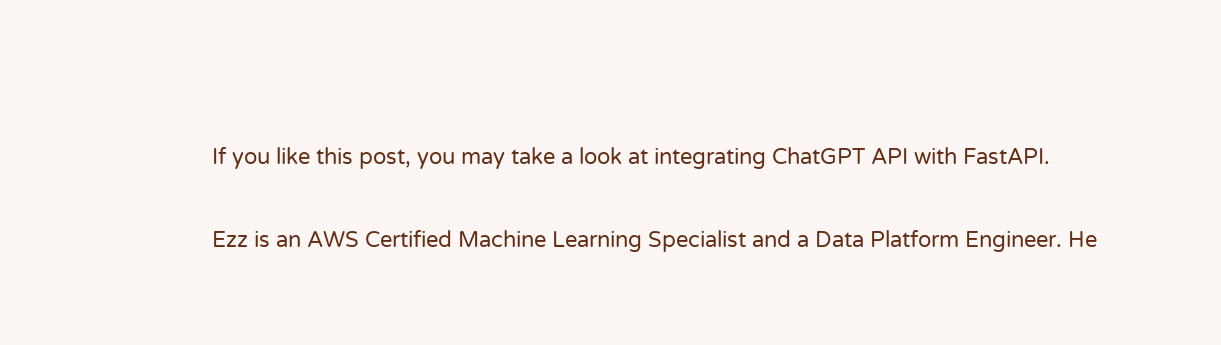If you like this post, you may take a look at integrating ChatGPT API with FastAPI.

Ezz is an AWS Certified Machine Learning Specialist and a Data Platform Engineer. He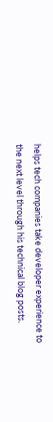helps tech companies take developer experience to the next level through his technical blog posts.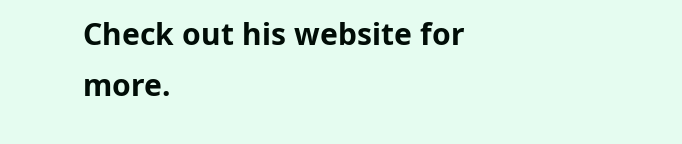Check out his website for more.